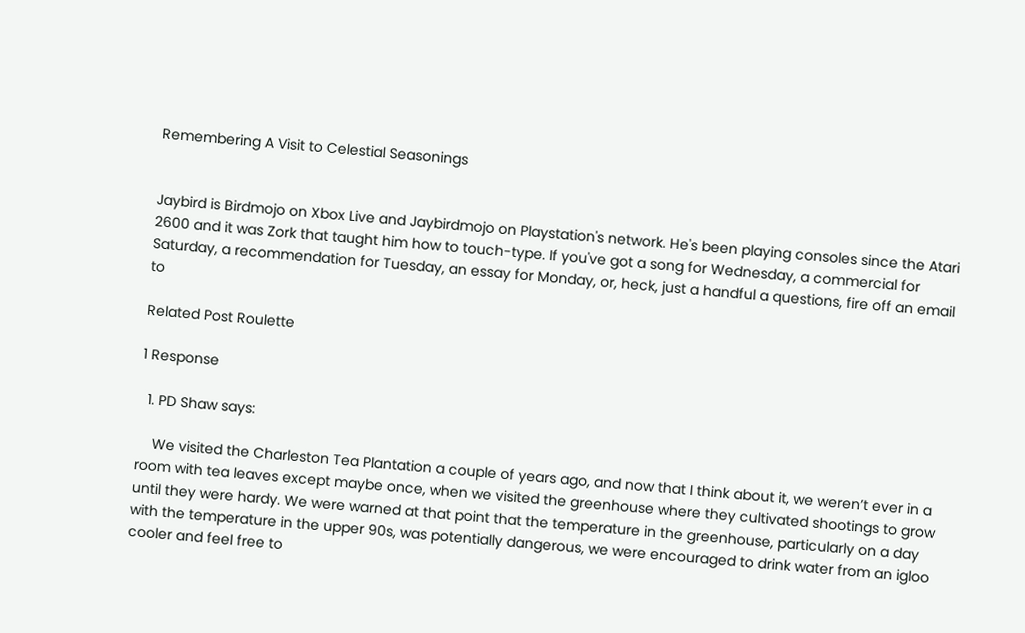Remembering A Visit to Celestial Seasonings


Jaybird is Birdmojo on Xbox Live and Jaybirdmojo on Playstation's network. He's been playing consoles since the Atari 2600 and it was Zork that taught him how to touch-type. If you've got a song for Wednesday, a commercial for Saturday, a recommendation for Tuesday, an essay for Monday, or, heck, just a handful a questions, fire off an email to

Related Post Roulette

1 Response

  1. PD Shaw says:

    We visited the Charleston Tea Plantation a couple of years ago, and now that I think about it, we weren’t ever in a room with tea leaves except maybe once, when we visited the greenhouse where they cultivated shootings to grow until they were hardy. We were warned at that point that the temperature in the greenhouse, particularly on a day with the temperature in the upper 90s, was potentially dangerous, we were encouraged to drink water from an igloo cooler and feel free to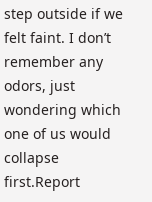step outside if we felt faint. I don’t remember any odors, just wondering which one of us would collapse first.Report